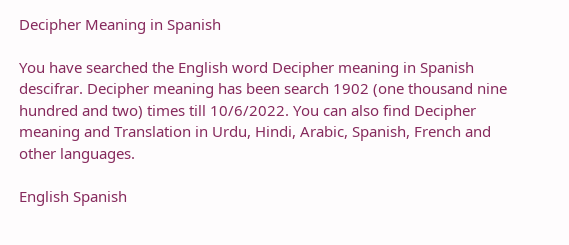Decipher Meaning in Spanish

You have searched the English word Decipher meaning in Spanish descifrar. Decipher meaning has been search 1902 (one thousand nine hundred and two) times till 10/6/2022. You can also find Decipher meaning and Translation in Urdu, Hindi, Arabic, Spanish, French and other languages.

English Spanish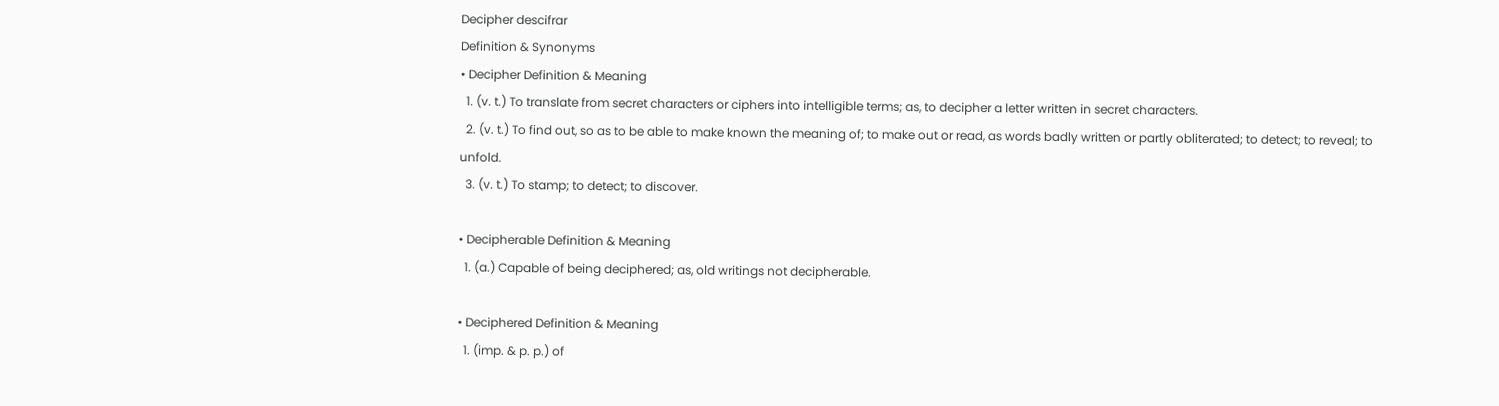Decipher descifrar
Definition & Synonyms
• Decipher Definition & Meaning
  1. (v. t.) To translate from secret characters or ciphers into intelligible terms; as, to decipher a letter written in secret characters.
  2. (v. t.) To find out, so as to be able to make known the meaning of; to make out or read, as words badly written or partly obliterated; to detect; to reveal; to unfold.
  3. (v. t.) To stamp; to detect; to discover.

• Decipherable Definition & Meaning
  1. (a.) Capable of being deciphered; as, old writings not decipherable.

• Deciphered Definition & Meaning
  1. (imp. & p. p.) of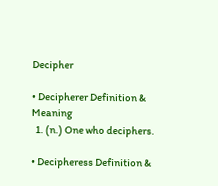Decipher

• Decipherer Definition & Meaning
  1. (n.) One who deciphers.

• Decipheress Definition &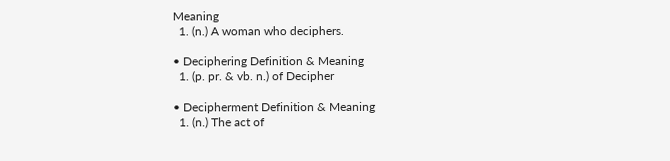Meaning
  1. (n.) A woman who deciphers.

• Deciphering Definition & Meaning
  1. (p. pr. & vb. n.) of Decipher

• Decipherment Definition & Meaning
  1. (n.) The act of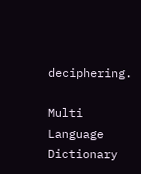deciphering.

Multi Language Dictionary